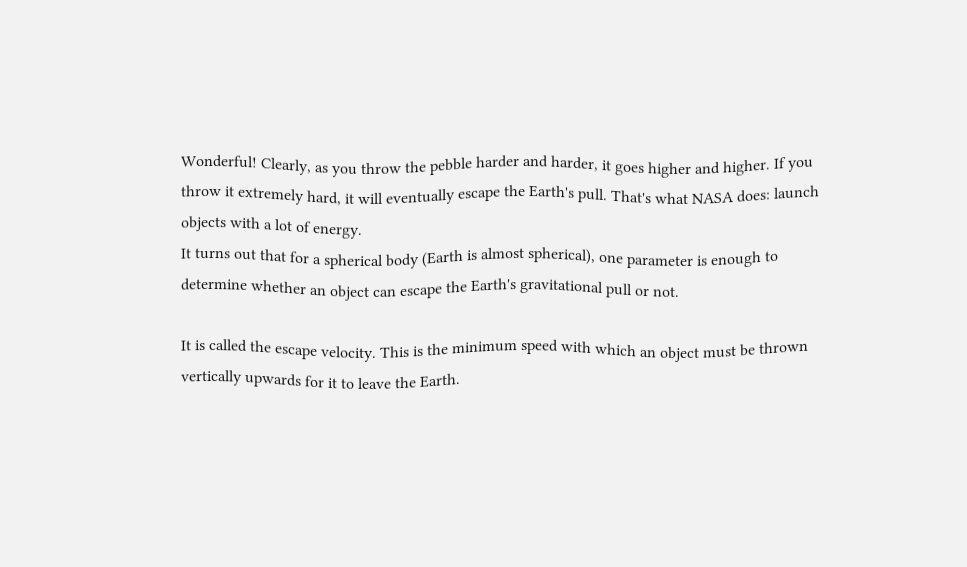Wonderful! Clearly, as you throw the pebble harder and harder, it goes higher and higher. If you throw it extremely hard, it will eventually escape the Earth's pull. That's what NASA does: launch objects with a lot of energy.
It turns out that for a spherical body (Earth is almost spherical), one parameter is enough to determine whether an object can escape the Earth's gravitational pull or not.

It is called the escape velocity. This is the minimum speed with which an object must be thrown vertically upwards for it to leave the Earth.